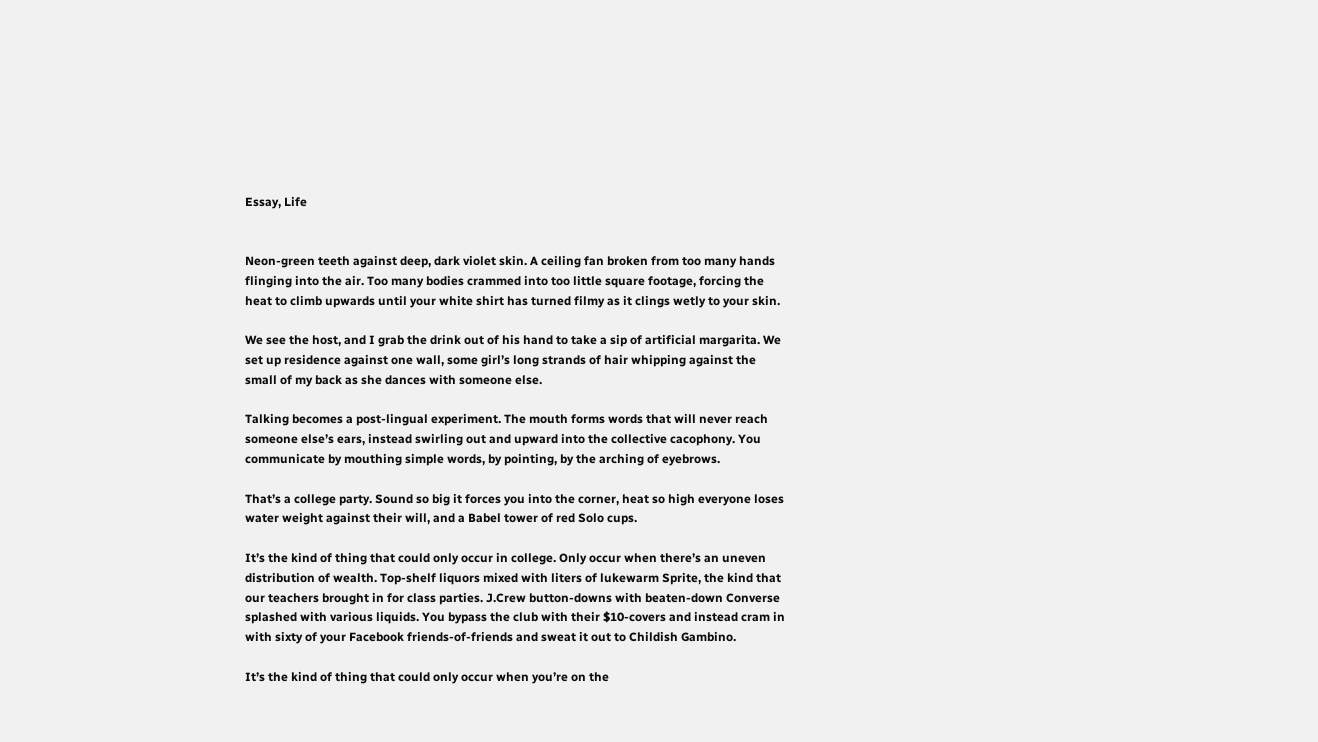Essay, Life


Neon-green teeth against deep, dark violet skin. A ceiling fan broken from too many hands flinging into the air. Too many bodies crammed into too little square footage, forcing the heat to climb upwards until your white shirt has turned filmy as it clings wetly to your skin.

We see the host, and I grab the drink out of his hand to take a sip of artificial margarita. We set up residence against one wall, some girl’s long strands of hair whipping against the small of my back as she dances with someone else.

Talking becomes a post-lingual experiment. The mouth forms words that will never reach someone else’s ears, instead swirling out and upward into the collective cacophony. You communicate by mouthing simple words, by pointing, by the arching of eyebrows.

That’s a college party. Sound so big it forces you into the corner, heat so high everyone loses water weight against their will, and a Babel tower of red Solo cups.

It’s the kind of thing that could only occur in college. Only occur when there’s an uneven distribution of wealth. Top-shelf liquors mixed with liters of lukewarm Sprite, the kind that our teachers brought in for class parties. J.Crew button-downs with beaten-down Converse splashed with various liquids. You bypass the club with their $10-covers and instead cram in with sixty of your Facebook friends-of-friends and sweat it out to Childish Gambino.

It’s the kind of thing that could only occur when you’re on the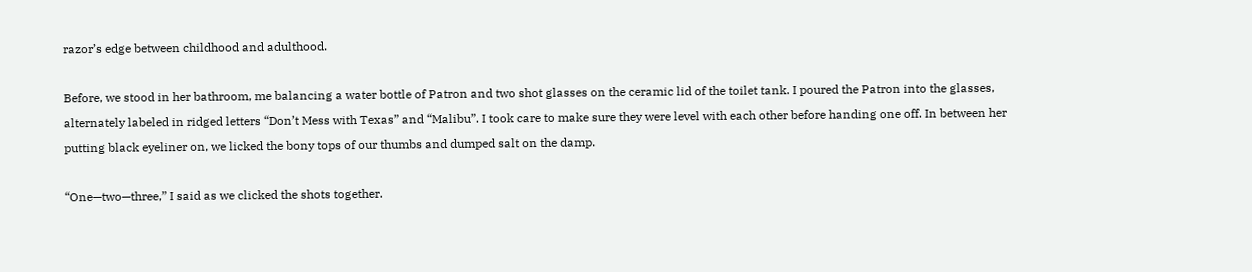razor’s edge between childhood and adulthood.

Before, we stood in her bathroom, me balancing a water bottle of Patron and two shot glasses on the ceramic lid of the toilet tank. I poured the Patron into the glasses, alternately labeled in ridged letters “Don’t Mess with Texas” and “Malibu”. I took care to make sure they were level with each other before handing one off. In between her putting black eyeliner on, we licked the bony tops of our thumbs and dumped salt on the damp.

“One—two—three,” I said as we clicked the shots together.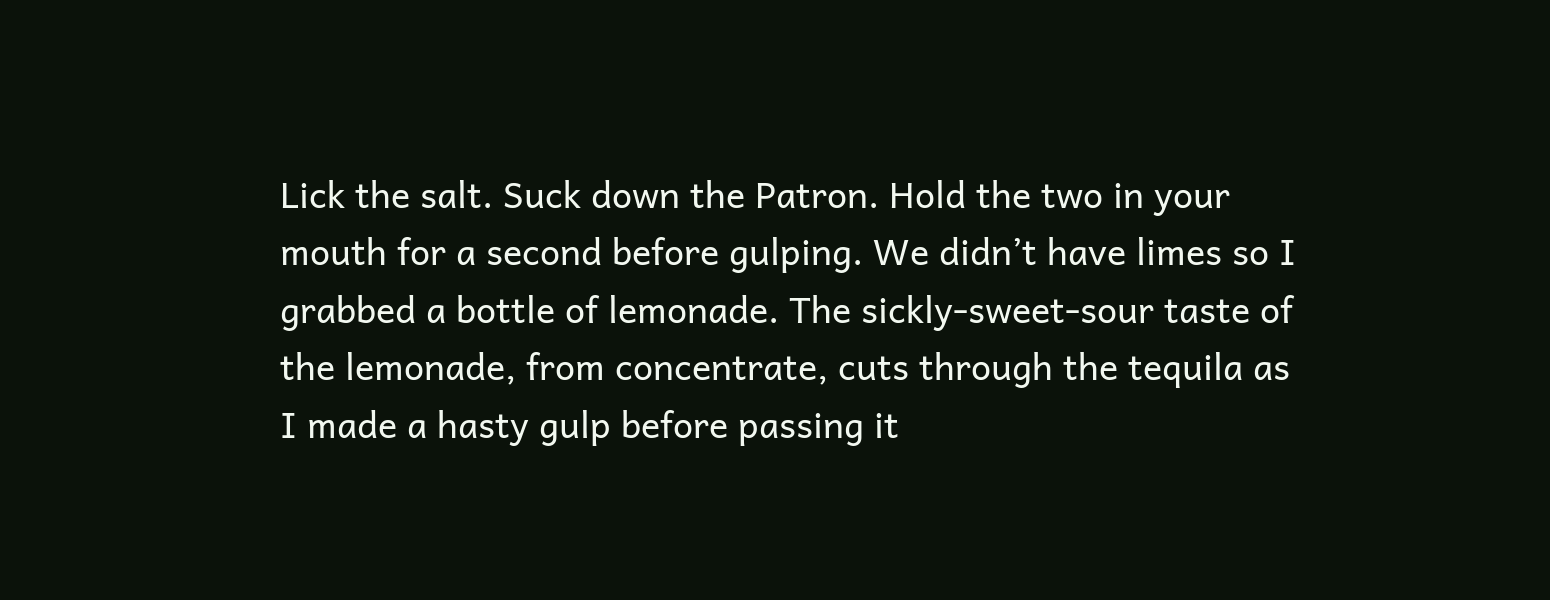Lick the salt. Suck down the Patron. Hold the two in your mouth for a second before gulping. We didn’t have limes so I grabbed a bottle of lemonade. The sickly-sweet-sour taste of the lemonade, from concentrate, cuts through the tequila as I made a hasty gulp before passing it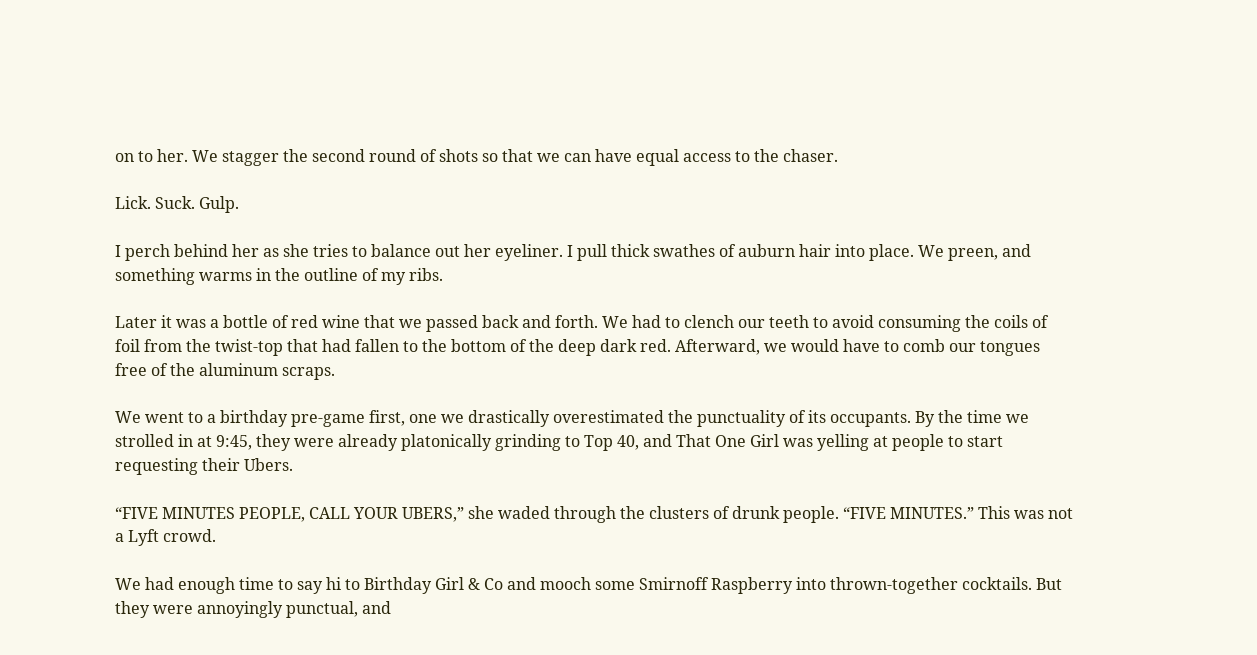on to her. We stagger the second round of shots so that we can have equal access to the chaser.

Lick. Suck. Gulp.

I perch behind her as she tries to balance out her eyeliner. I pull thick swathes of auburn hair into place. We preen, and something warms in the outline of my ribs.

Later it was a bottle of red wine that we passed back and forth. We had to clench our teeth to avoid consuming the coils of foil from the twist-top that had fallen to the bottom of the deep dark red. Afterward, we would have to comb our tongues free of the aluminum scraps.

We went to a birthday pre-game first, one we drastically overestimated the punctuality of its occupants. By the time we strolled in at 9:45, they were already platonically grinding to Top 40, and That One Girl was yelling at people to start requesting their Ubers.

“FIVE MINUTES PEOPLE, CALL YOUR UBERS,” she waded through the clusters of drunk people. “FIVE MINUTES.” This was not a Lyft crowd.

We had enough time to say hi to Birthday Girl & Co and mooch some Smirnoff Raspberry into thrown-together cocktails. But they were annoyingly punctual, and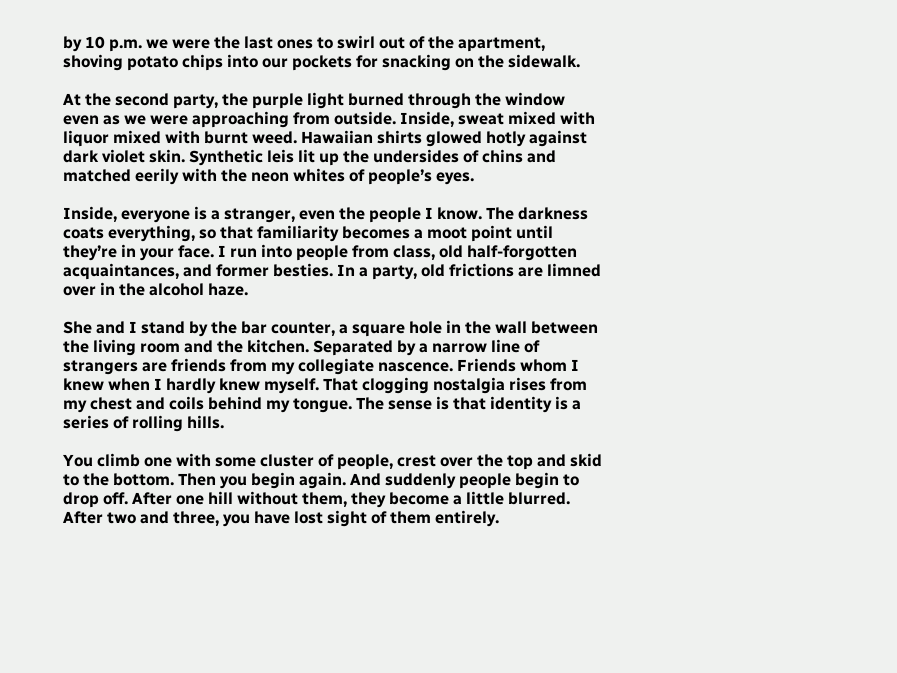by 10 p.m. we were the last ones to swirl out of the apartment, shoving potato chips into our pockets for snacking on the sidewalk.

At the second party, the purple light burned through the window even as we were approaching from outside. Inside, sweat mixed with liquor mixed with burnt weed. Hawaiian shirts glowed hotly against dark violet skin. Synthetic leis lit up the undersides of chins and matched eerily with the neon whites of people’s eyes.

Inside, everyone is a stranger, even the people I know. The darkness coats everything, so that familiarity becomes a moot point until they’re in your face. I run into people from class, old half-forgotten acquaintances, and former besties. In a party, old frictions are limned over in the alcohol haze.

She and I stand by the bar counter, a square hole in the wall between the living room and the kitchen. Separated by a narrow line of strangers are friends from my collegiate nascence. Friends whom I knew when I hardly knew myself. That clogging nostalgia rises from my chest and coils behind my tongue. The sense is that identity is a series of rolling hills.

You climb one with some cluster of people, crest over the top and skid to the bottom. Then you begin again. And suddenly people begin to drop off. After one hill without them, they become a little blurred. After two and three, you have lost sight of them entirely.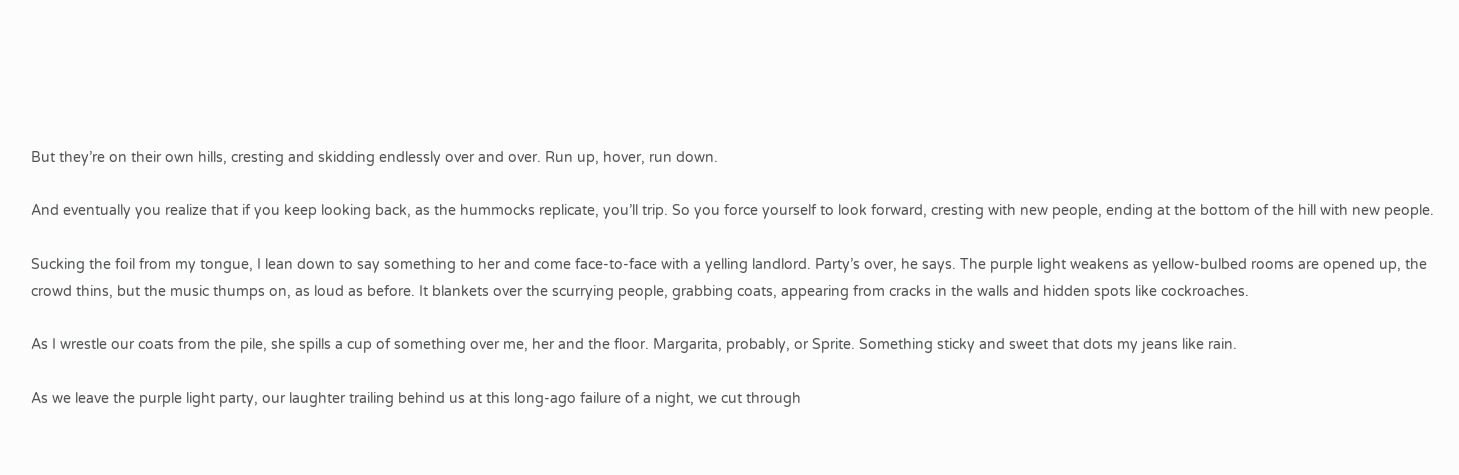But they’re on their own hills, cresting and skidding endlessly over and over. Run up, hover, run down.

And eventually you realize that if you keep looking back, as the hummocks replicate, you’ll trip. So you force yourself to look forward, cresting with new people, ending at the bottom of the hill with new people.

Sucking the foil from my tongue, I lean down to say something to her and come face-to-face with a yelling landlord. Party’s over, he says. The purple light weakens as yellow-bulbed rooms are opened up, the crowd thins, but the music thumps on, as loud as before. It blankets over the scurrying people, grabbing coats, appearing from cracks in the walls and hidden spots like cockroaches.

As I wrestle our coats from the pile, she spills a cup of something over me, her and the floor. Margarita, probably, or Sprite. Something sticky and sweet that dots my jeans like rain.

As we leave the purple light party, our laughter trailing behind us at this long-ago failure of a night, we cut through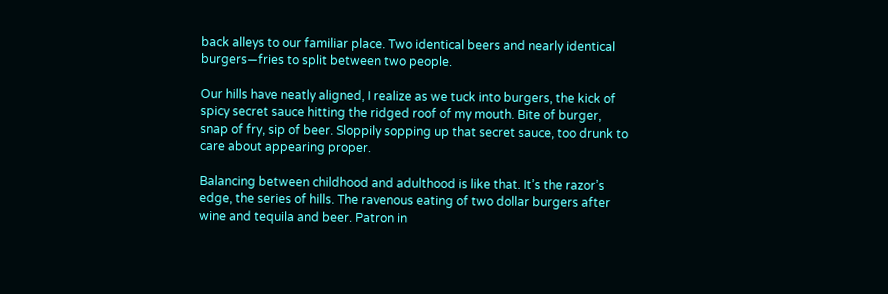back alleys to our familiar place. Two identical beers and nearly identical burgers—fries to split between two people.

Our hills have neatly aligned, I realize as we tuck into burgers, the kick of spicy secret sauce hitting the ridged roof of my mouth. Bite of burger, snap of fry, sip of beer. Sloppily sopping up that secret sauce, too drunk to care about appearing proper.

Balancing between childhood and adulthood is like that. It’s the razor’s edge, the series of hills. The ravenous eating of two dollar burgers after wine and tequila and beer. Patron in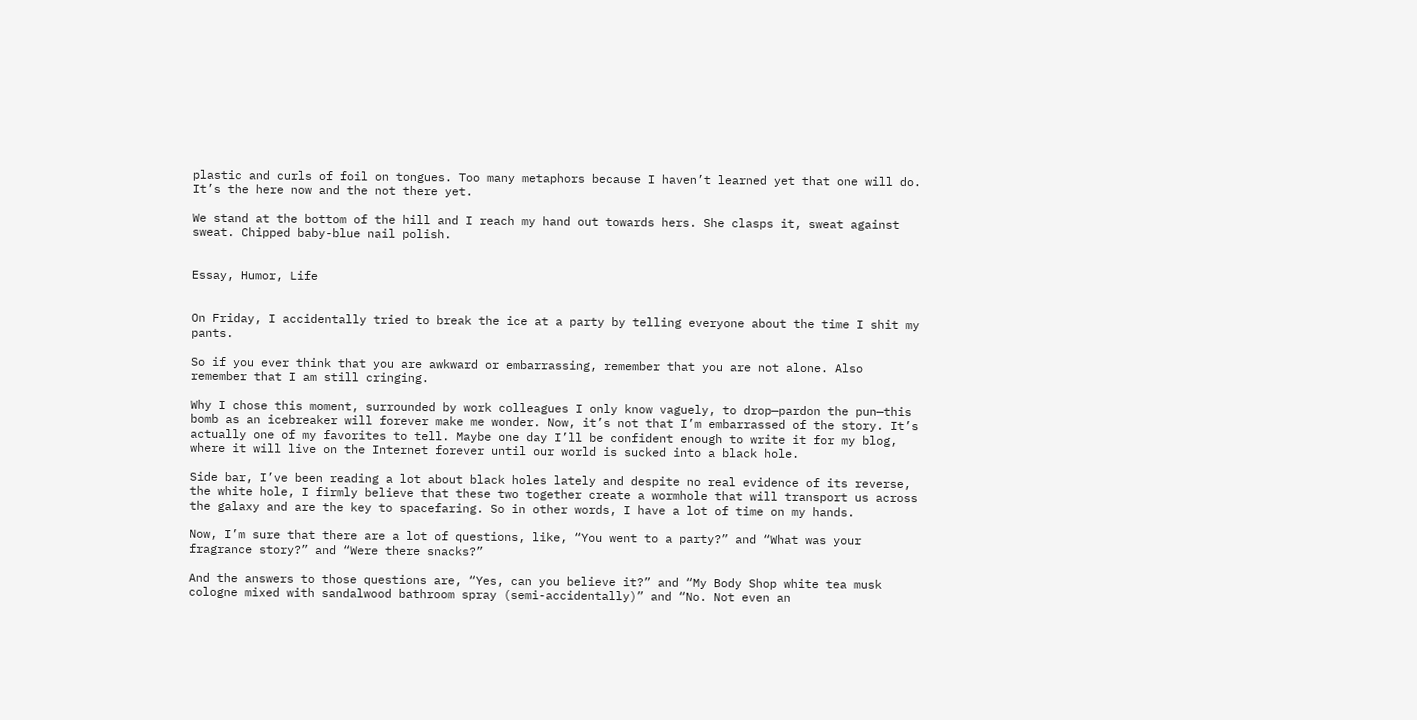plastic and curls of foil on tongues. Too many metaphors because I haven’t learned yet that one will do. It’s the here now and the not there yet.

We stand at the bottom of the hill and I reach my hand out towards hers. She clasps it, sweat against sweat. Chipped baby-blue nail polish.


Essay, Humor, Life


On Friday, I accidentally tried to break the ice at a party by telling everyone about the time I shit my pants.

So if you ever think that you are awkward or embarrassing, remember that you are not alone. Also remember that I am still cringing.

Why I chose this moment, surrounded by work colleagues I only know vaguely, to drop—pardon the pun—this bomb as an icebreaker will forever make me wonder. Now, it’s not that I’m embarrassed of the story. It’s actually one of my favorites to tell. Maybe one day I’ll be confident enough to write it for my blog, where it will live on the Internet forever until our world is sucked into a black hole.

Side bar, I’ve been reading a lot about black holes lately and despite no real evidence of its reverse, the white hole, I firmly believe that these two together create a wormhole that will transport us across the galaxy and are the key to spacefaring. So in other words, I have a lot of time on my hands.

Now, I’m sure that there are a lot of questions, like, “You went to a party?” and “What was your fragrance story?” and “Were there snacks?”

And the answers to those questions are, “Yes, can you believe it?” and “My Body Shop white tea musk cologne mixed with sandalwood bathroom spray (semi-accidentally)” and “No. Not even an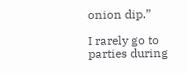onion dip.”

I rarely go to parties during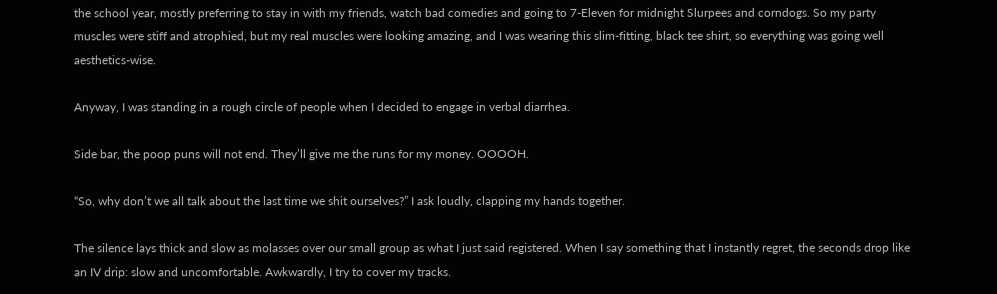the school year, mostly preferring to stay in with my friends, watch bad comedies and going to 7-Eleven for midnight Slurpees and corndogs. So my party muscles were stiff and atrophied, but my real muscles were looking amazing, and I was wearing this slim-fitting, black tee shirt, so everything was going well aesthetics-wise.

Anyway, I was standing in a rough circle of people when I decided to engage in verbal diarrhea.

Side bar, the poop puns will not end. They’ll give me the runs for my money. OOOOH.

“So, why don’t we all talk about the last time we shit ourselves?” I ask loudly, clapping my hands together.

The silence lays thick and slow as molasses over our small group as what I just said registered. When I say something that I instantly regret, the seconds drop like an IV drip: slow and uncomfortable. Awkwardly, I try to cover my tracks.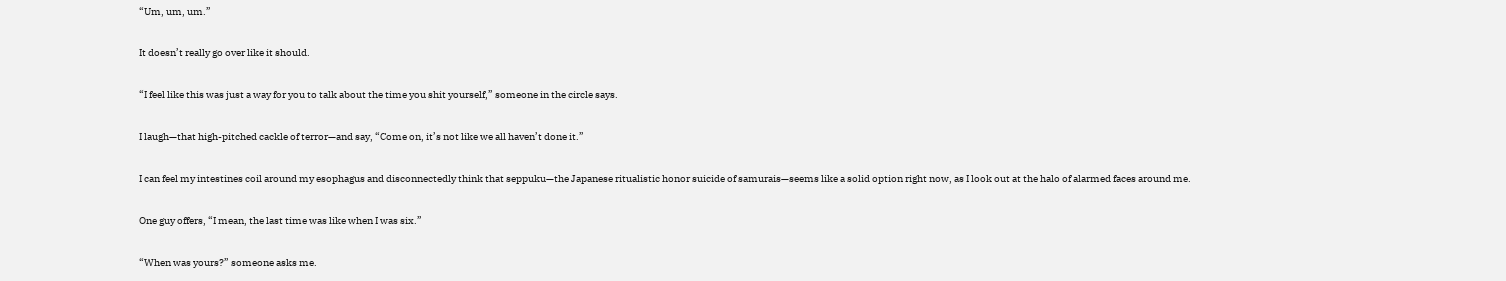“Um, um, um.”

It doesn’t really go over like it should.

“I feel like this was just a way for you to talk about the time you shit yourself,” someone in the circle says.

I laugh—that high-pitched cackle of terror—and say, “Come on, it’s not like we all haven’t done it.”

I can feel my intestines coil around my esophagus and disconnectedly think that seppuku—the Japanese ritualistic honor suicide of samurais—seems like a solid option right now, as I look out at the halo of alarmed faces around me.

One guy offers, “I mean, the last time was like when I was six.”

“When was yours?” someone asks me.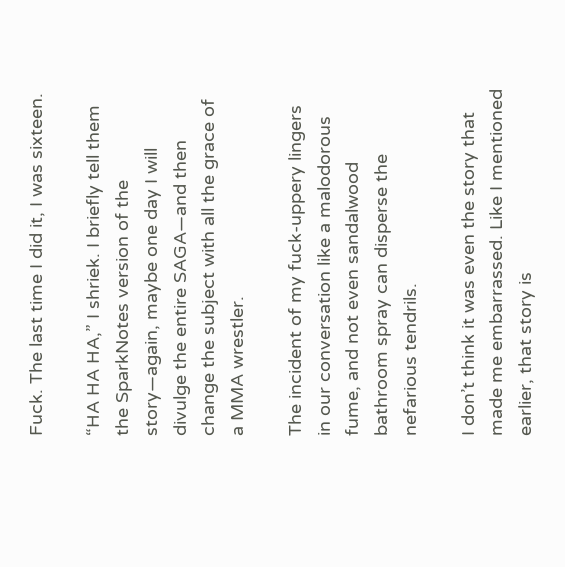Fuck. The last time I did it, I was sixteen.

“HA HA HA,” I shriek. I briefly tell them the SparkNotes version of the story—again, maybe one day I will divulge the entire SAGA—and then change the subject with all the grace of a MMA wrestler.

The incident of my fuck-uppery lingers in our conversation like a malodorous fume, and not even sandalwood bathroom spray can disperse the nefarious tendrils.

I don’t think it was even the story that made me embarrassed. Like I mentioned earlier, that story is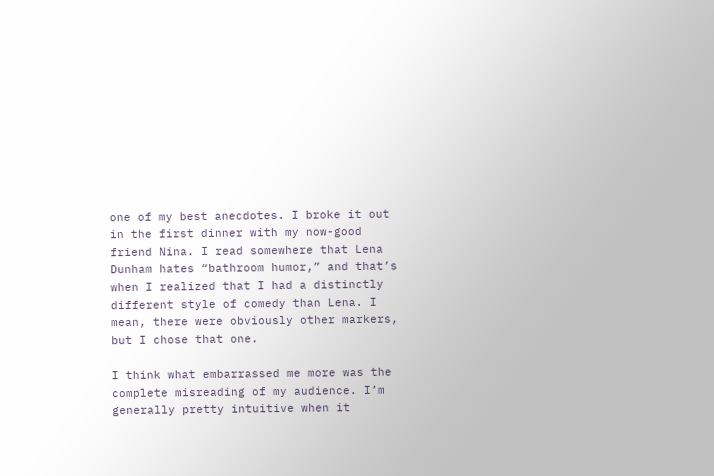one of my best anecdotes. I broke it out in the first dinner with my now-good friend Nina. I read somewhere that Lena Dunham hates “bathroom humor,” and that’s when I realized that I had a distinctly different style of comedy than Lena. I mean, there were obviously other markers, but I chose that one.

I think what embarrassed me more was the complete misreading of my audience. I’m generally pretty intuitive when it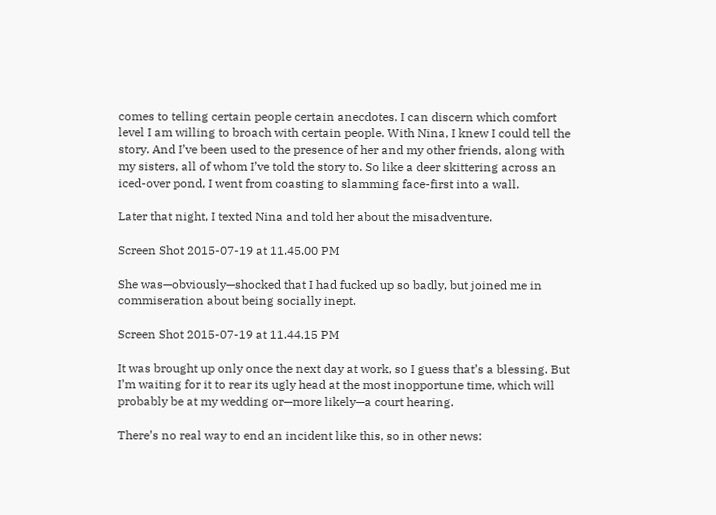comes to telling certain people certain anecdotes. I can discern which comfort level I am willing to broach with certain people. With Nina, I knew I could tell the story. And I’ve been used to the presence of her and my other friends, along with my sisters, all of whom I’ve told the story to. So like a deer skittering across an iced-over pond, I went from coasting to slamming face-first into a wall.

Later that night, I texted Nina and told her about the misadventure.

Screen Shot 2015-07-19 at 11.45.00 PM

She was—obviously—shocked that I had fucked up so badly, but joined me in commiseration about being socially inept.

Screen Shot 2015-07-19 at 11.44.15 PM

It was brought up only once the next day at work, so I guess that’s a blessing. But I’m waiting for it to rear its ugly head at the most inopportune time, which will probably be at my wedding or—more likely—a court hearing.

There’s no real way to end an incident like this, so in other news: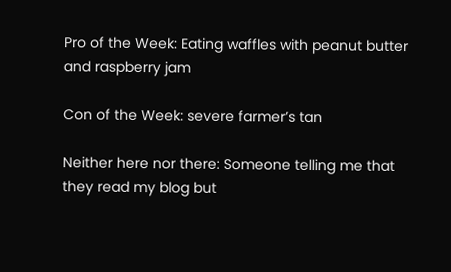Pro of the Week: Eating waffles with peanut butter and raspberry jam

Con of the Week: severe farmer’s tan

Neither here nor there: Someone telling me that they read my blog but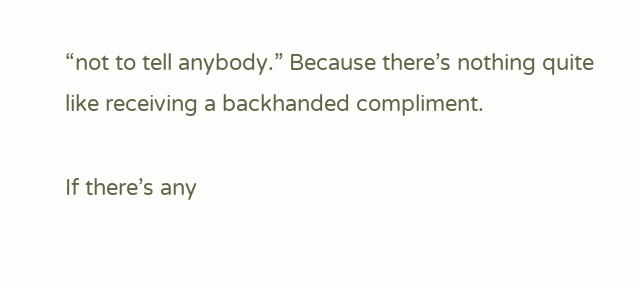“not to tell anybody.” Because there’s nothing quite like receiving a backhanded compliment.

If there’s any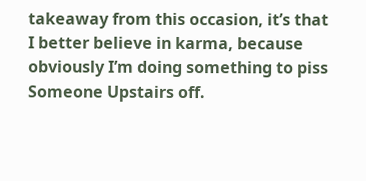takeaway from this occasion, it’s that I better believe in karma, because obviously I’m doing something to piss Someone Upstairs off.